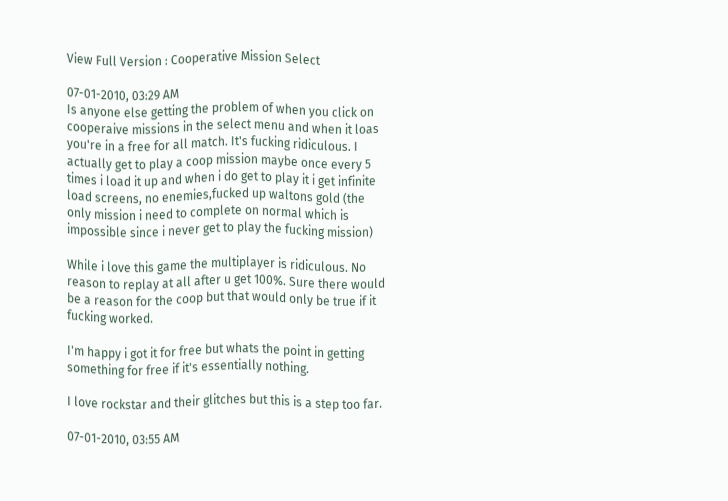View Full Version : Cooperative Mission Select

07-01-2010, 03:29 AM
Is anyone else getting the problem of when you click on cooperaive missions in the select menu and when it loas you're in a free for all match. It's fucking ridiculous. I actually get to play a coop mission maybe once every 5 times i load it up and when i do get to play it i get infinite load screens, no enemies,fucked up waltons gold (the only mission i need to complete on normal which is impossible since i never get to play the fucking mission)

While i love this game the multiplayer is ridiculous. No reason to replay at all after u get 100%. Sure there would be a reason for the coop but that would only be true if it fucking worked.

I'm happy i got it for free but whats the point in getting something for free if it's essentially nothing.

I love rockstar and their glitches but this is a step too far.

07-01-2010, 03:55 AM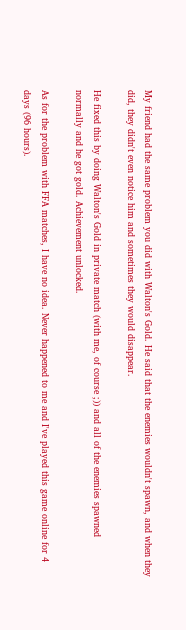My friend had the same problem you did with Walton's Gold. He said that the enemies wouldn't spawn, and when they did, they didn't even notice him and sometimes they would disappear.

He fixed this by doing Walton's Gold in private match (with me, of course ;)) and all of the enemies spawned normally and he got gold. Achievement unlocked.

As for the problem with FFA matches, I have no idea. Never happened to me and I've played this game online for 4 days (96 hours).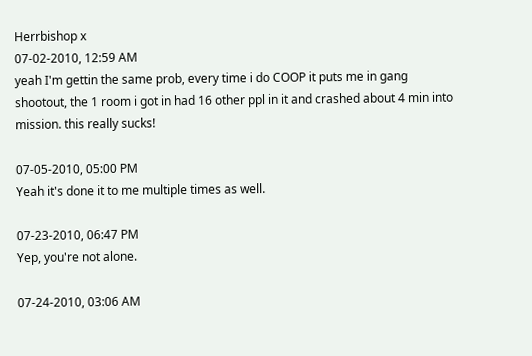Herrbishop x
07-02-2010, 12:59 AM
yeah I'm gettin the same prob, every time i do COOP it puts me in gang shootout, the 1 room i got in had 16 other ppl in it and crashed about 4 min into mission. this really sucks!

07-05-2010, 05:00 PM
Yeah it's done it to me multiple times as well.

07-23-2010, 06:47 PM
Yep, you're not alone.

07-24-2010, 03:06 AM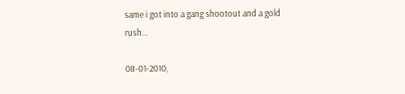same i got into a gang shootout and a gold rush...

08-01-2010,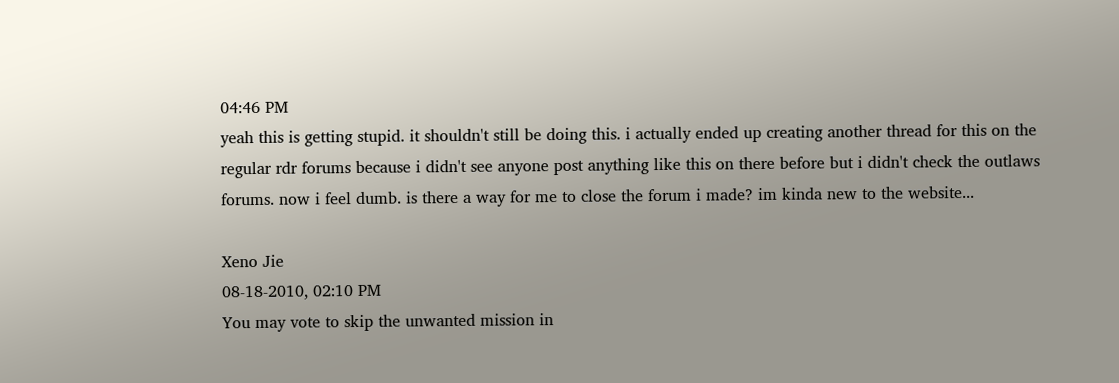04:46 PM
yeah this is getting stupid. it shouldn't still be doing this. i actually ended up creating another thread for this on the regular rdr forums because i didn't see anyone post anything like this on there before but i didn't check the outlaws forums. now i feel dumb. is there a way for me to close the forum i made? im kinda new to the website...

Xeno Jie
08-18-2010, 02:10 PM
You may vote to skip the unwanted mission in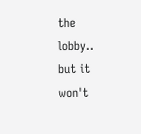the lobby.. but it won't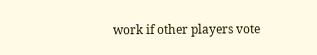work if other players vote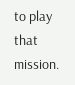to play that mission.